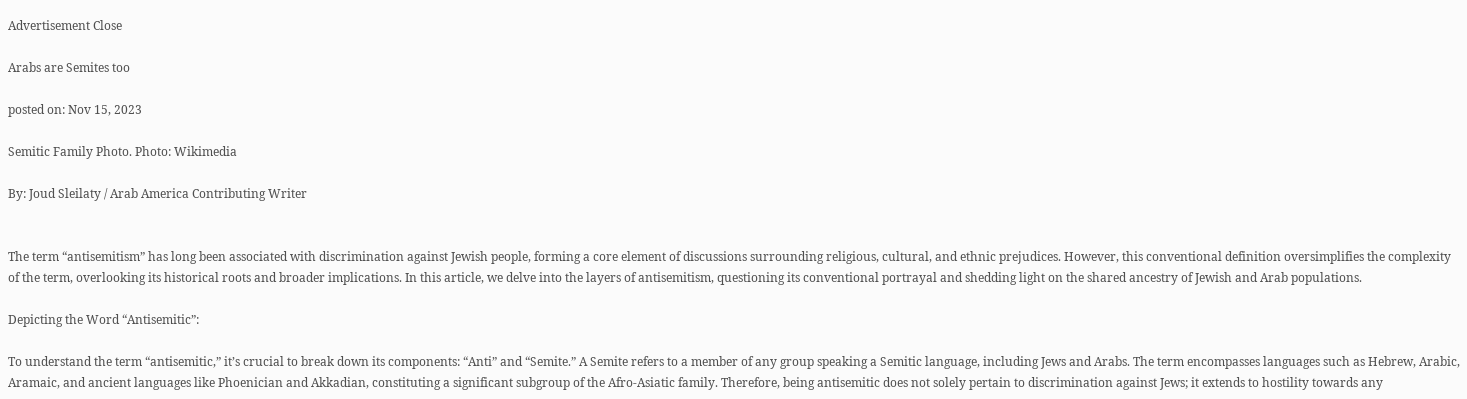Advertisement Close

Arabs are Semites too

posted on: Nov 15, 2023

Semitic Family Photo. Photo: Wikimedia

By: Joud Sleilaty / Arab America Contributing Writer


The term “antisemitism” has long been associated with discrimination against Jewish people, forming a core element of discussions surrounding religious, cultural, and ethnic prejudices. However, this conventional definition oversimplifies the complexity of the term, overlooking its historical roots and broader implications. In this article, we delve into the layers of antisemitism, questioning its conventional portrayal and shedding light on the shared ancestry of Jewish and Arab populations.

Depicting the Word “Antisemitic”:

To understand the term “antisemitic,” it’s crucial to break down its components: “Anti” and “Semite.” A Semite refers to a member of any group speaking a Semitic language, including Jews and Arabs. The term encompasses languages such as Hebrew, Arabic, Aramaic, and ancient languages like Phoenician and Akkadian, constituting a significant subgroup of the Afro-Asiatic family. Therefore, being antisemitic does not solely pertain to discrimination against Jews; it extends to hostility towards any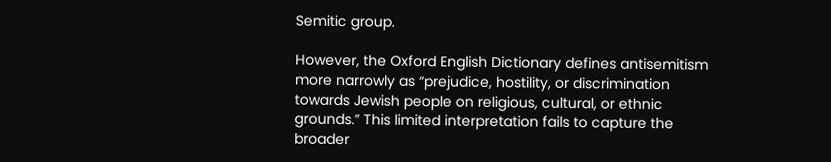Semitic group.

However, the Oxford English Dictionary defines antisemitism more narrowly as “prejudice, hostility, or discrimination towards Jewish people on religious, cultural, or ethnic grounds.” This limited interpretation fails to capture the broader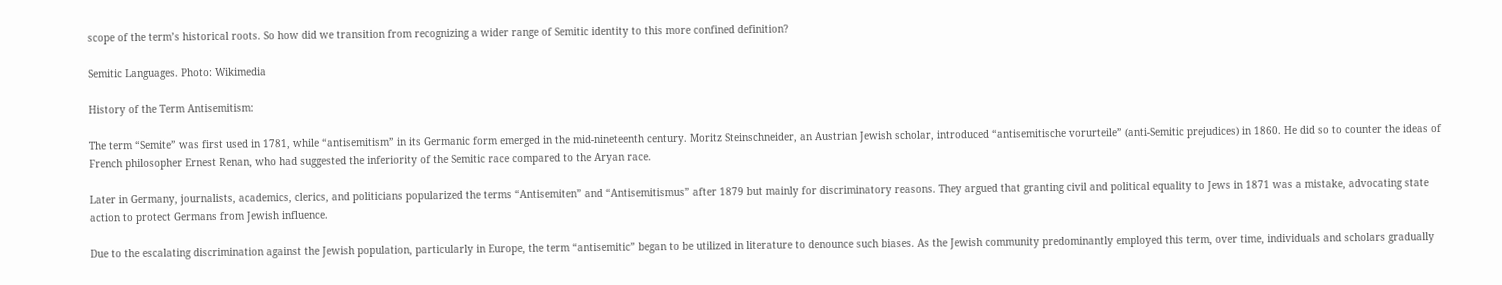scope of the term’s historical roots. So how did we transition from recognizing a wider range of Semitic identity to this more confined definition?

Semitic Languages. Photo: Wikimedia

History of the Term Antisemitism:

The term “Semite” was first used in 1781, while “antisemitism” in its Germanic form emerged in the mid-nineteenth century. Moritz Steinschneider, an Austrian Jewish scholar, introduced “antisemitische vorurteile” (anti-Semitic prejudices) in 1860. He did so to counter the ideas of French philosopher Ernest Renan, who had suggested the inferiority of the Semitic race compared to the Aryan race.

Later in Germany, journalists, academics, clerics, and politicians popularized the terms “Antisemiten” and “Antisemitismus” after 1879 but mainly for discriminatory reasons. They argued that granting civil and political equality to Jews in 1871 was a mistake, advocating state action to protect Germans from Jewish influence.

Due to the escalating discrimination against the Jewish population, particularly in Europe, the term “antisemitic” began to be utilized in literature to denounce such biases. As the Jewish community predominantly employed this term, over time, individuals and scholars gradually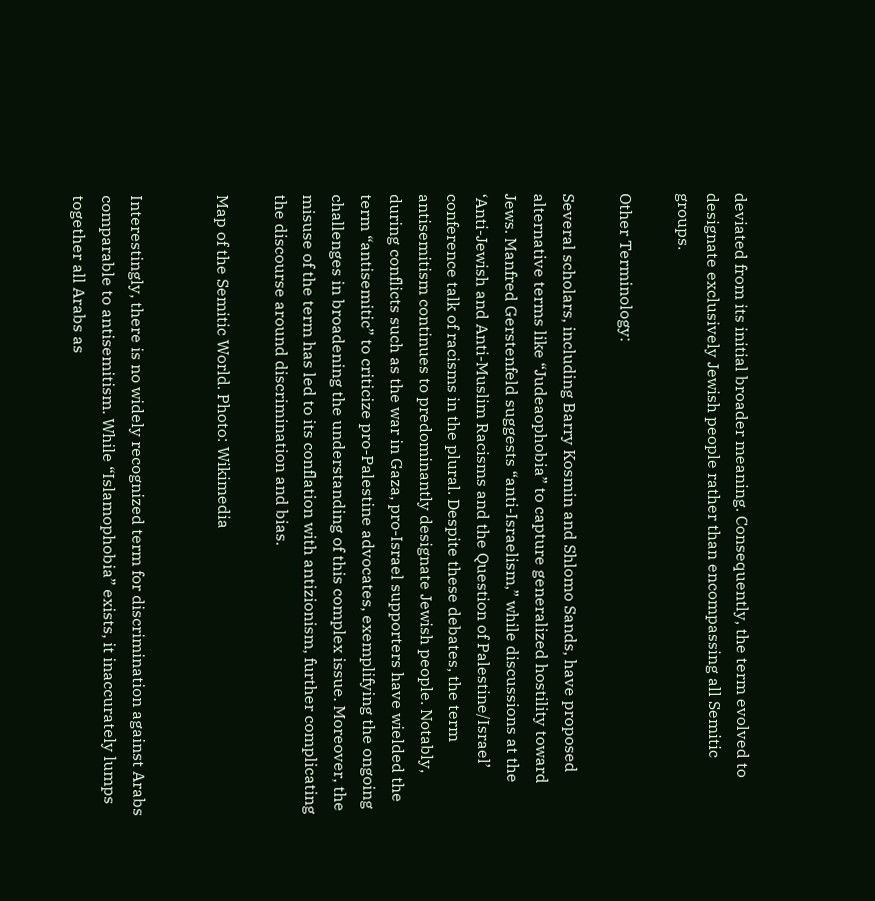deviated from its initial broader meaning. Consequently, the term evolved to designate exclusively Jewish people rather than encompassing all Semitic groups.

Other Terminology:

Several scholars, including Barry Kosmin and Shlomo Sands, have proposed alternative terms like “Judeaophobia” to capture generalized hostility toward Jews. Manfred Gerstenfeld suggests “anti-Israelism,” while discussions at the ‘Anti-Jewish and Anti-Muslim Racisms and the Question of Palestine/Israel’ conference talk of racisms in the plural. Despite these debates, the term antisemitism continues to predominantly designate Jewish people. Notably, during conflicts such as the war in Gaza, pro-Israel supporters have wielded the term “antisemitic” to criticize pro-Palestine advocates, exemplifying the ongoing challenges in broadening the understanding of this complex issue. Moreover, the misuse of the term has led to its conflation with antizionism, further complicating the discourse around discrimination and bias.

Map of the Semitic World. Photo: Wikimedia


Interestingly, there is no widely recognized term for discrimination against Arabs comparable to antisemitism. While “Islamophobia” exists, it inaccurately lumps together all Arabs as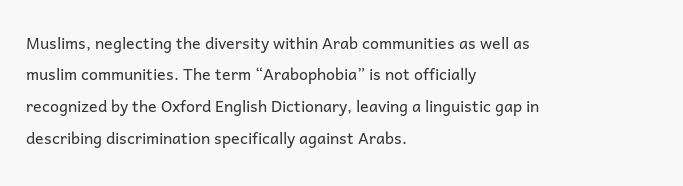Muslims, neglecting the diversity within Arab communities as well as muslim communities. The term “Arabophobia” is not officially recognized by the Oxford English Dictionary, leaving a linguistic gap in describing discrimination specifically against Arabs.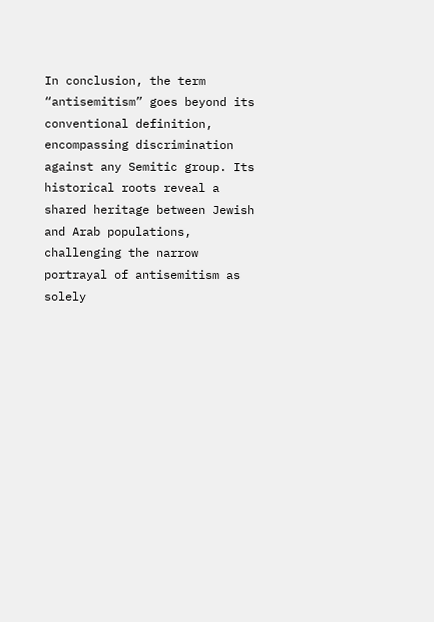In conclusion, the term “antisemitism” goes beyond its conventional definition, encompassing discrimination against any Semitic group. Its historical roots reveal a shared heritage between Jewish and Arab populations, challenging the narrow portrayal of antisemitism as solely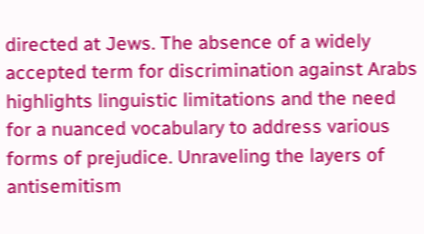directed at Jews. The absence of a widely accepted term for discrimination against Arabs highlights linguistic limitations and the need for a nuanced vocabulary to address various forms of prejudice. Unraveling the layers of antisemitism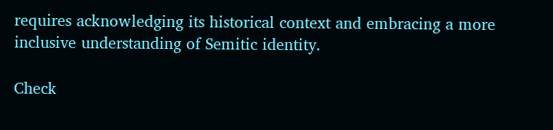requires acknowledging its historical context and embracing a more inclusive understanding of Semitic identity.

Check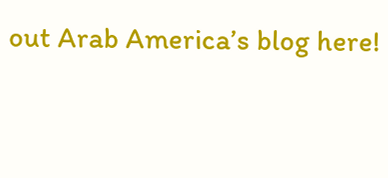out Arab America’s blog here!